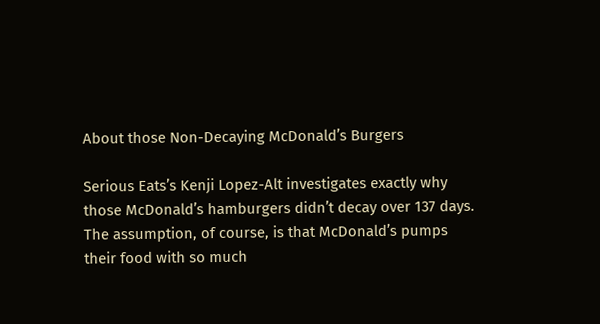About those Non-Decaying McDonald’s Burgers

Serious Eats’s Kenji Lopez-Alt investigates exactly why those McDonald’s hamburgers didn’t decay over 137 days.  The assumption, of course, is that McDonald’s pumps their food with so much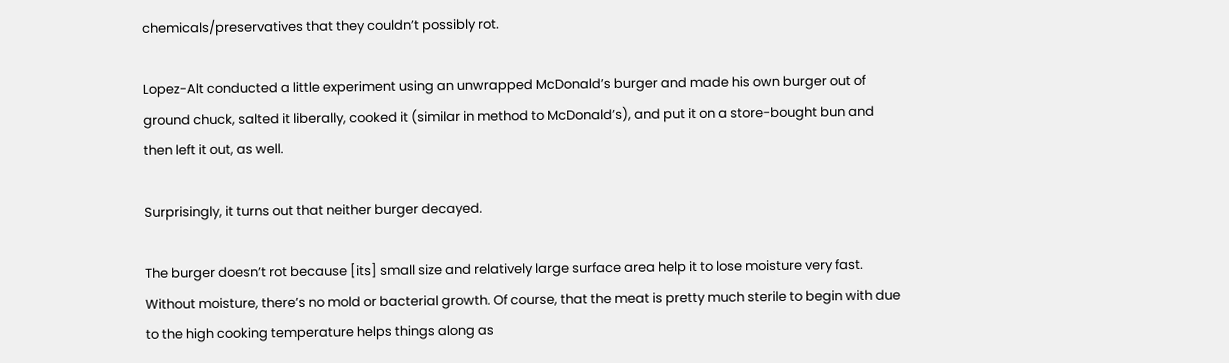chemicals/preservatives that they couldn’t possibly rot.

Lopez-Alt conducted a little experiment using an unwrapped McDonald’s burger and made his own burger out of ground chuck, salted it liberally, cooked it (similar in method to McDonald’s), and put it on a store-bought bun and then left it out, as well.

Surprisingly, it turns out that neither burger decayed.

The burger doesn’t rot because [its] small size and relatively large surface area help it to lose moisture very fast. Without moisture, there’s no mold or bacterial growth. Of course, that the meat is pretty much sterile to begin with due to the high cooking temperature helps things along as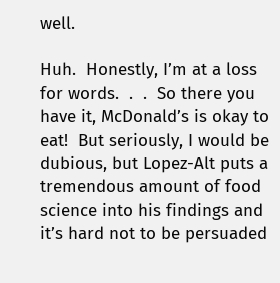well.

Huh.  Honestly, I’m at a loss for words.  .  .  So there you have it, McDonald’s is okay to eat!  But seriously, I would be dubious, but Lopez-Alt puts a tremendous amount of food science into his findings and it’s hard not to be persuaded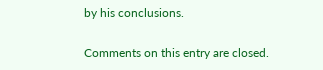by his conclusions.

Comments on this entry are closed.